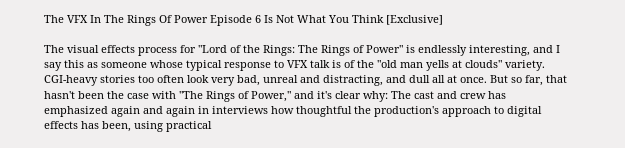The VFX In The Rings Of Power Episode 6 Is Not What You Think [Exclusive]

The visual effects process for "Lord of the Rings: The Rings of Power" is endlessly interesting, and I say this as someone whose typical response to VFX talk is of the "old man yells at clouds" variety. CGI-heavy stories too often look very bad, unreal and distracting, and dull all at once. But so far, that hasn't been the case with "The Rings of Power," and it's clear why: The cast and crew has emphasized again and again in interviews how thoughtful the production's approach to digital effects has been, using practical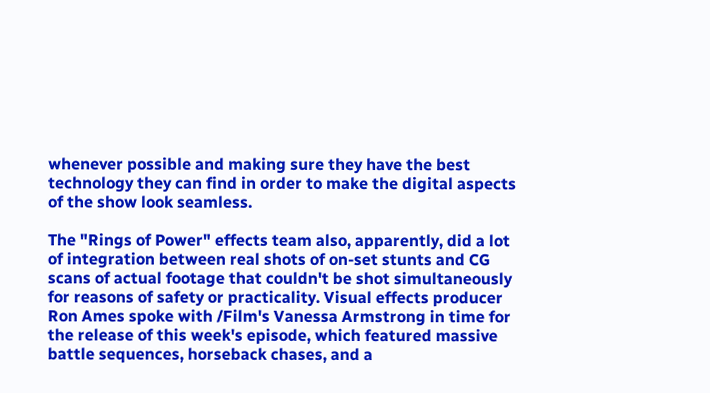whenever possible and making sure they have the best technology they can find in order to make the digital aspects of the show look seamless.

The "Rings of Power" effects team also, apparently, did a lot of integration between real shots of on-set stunts and CG scans of actual footage that couldn't be shot simultaneously for reasons of safety or practicality. Visual effects producer Ron Ames spoke with /Film's Vanessa Armstrong in time for the release of this week's episode, which featured massive battle sequences, horseback chases, and a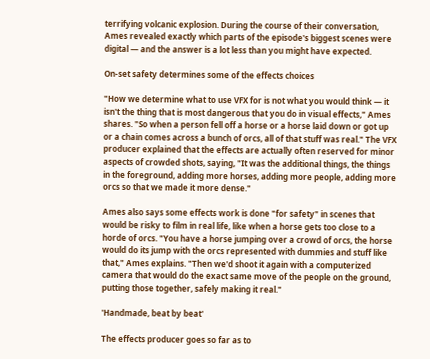terrifying volcanic explosion. During the course of their conversation, Ames revealed exactly which parts of the episode's biggest scenes were digital — and the answer is a lot less than you might have expected.

On-set safety determines some of the effects choices

"How we determine what to use VFX for is not what you would think — it isn't the thing that is most dangerous that you do in visual effects," Ames shares. "So when a person fell off a horse or a horse laid down or got up or a chain comes across a bunch of orcs, all of that stuff was real." The VFX producer explained that the effects are actually often reserved for minor aspects of crowded shots, saying, "It was the additional things, the things in the foreground, adding more horses, adding more people, adding more orcs so that we made it more dense."

Ames also says some effects work is done "for safety" in scenes that would be risky to film in real life, like when a horse gets too close to a horde of orcs. "You have a horse jumping over a crowd of orcs, the horse would do its jump with the orcs represented with dummies and stuff like that," Ames explains. "Then we'd shoot it again with a computerized camera that would do the exact same move of the people on the ground, putting those together, safely making it real."

'Handmade, beat by beat'

The effects producer goes so far as to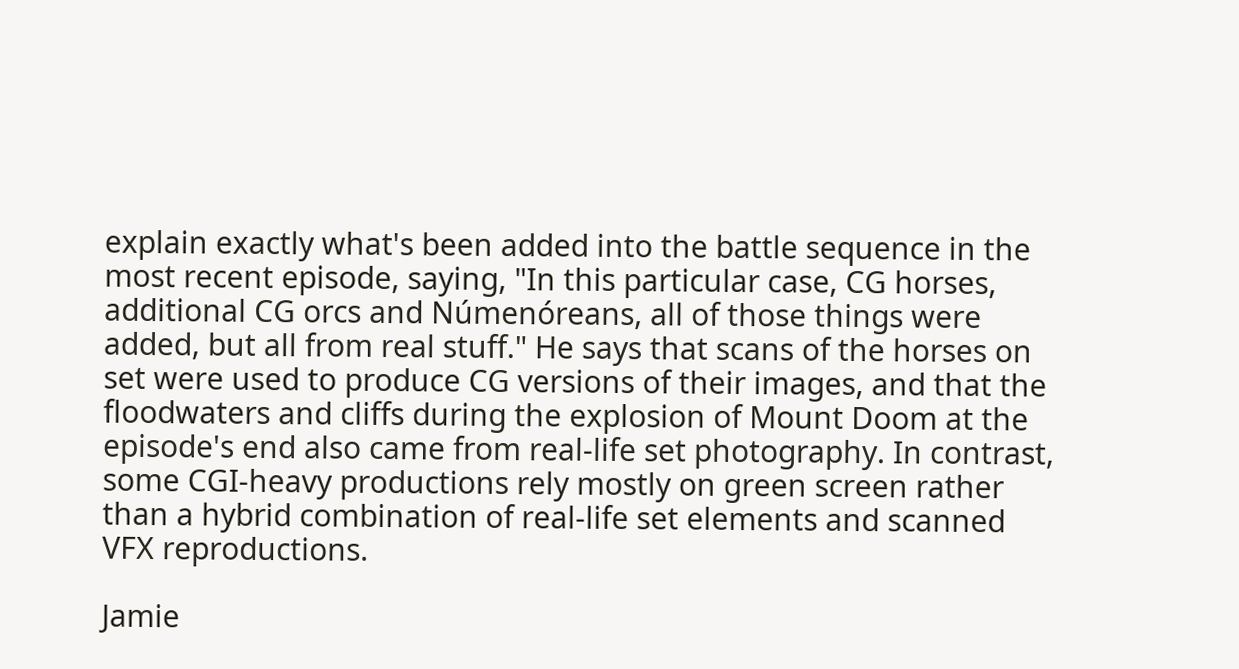explain exactly what's been added into the battle sequence in the most recent episode, saying, "In this particular case, CG horses, additional CG orcs and Númenóreans, all of those things were added, but all from real stuff." He says that scans of the horses on set were used to produce CG versions of their images, and that the floodwaters and cliffs during the explosion of Mount Doom at the episode's end also came from real-life set photography. In contrast, some CGI-heavy productions rely mostly on green screen rather than a hybrid combination of real-life set elements and scanned VFX reproductions.

Jamie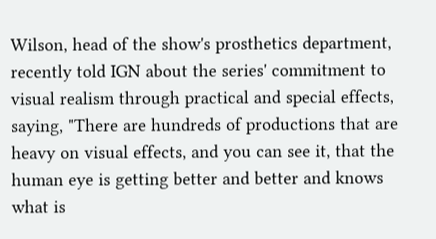Wilson, head of the show's prosthetics department, recently told IGN about the series' commitment to visual realism through practical and special effects, saying, "There are hundreds of productions that are heavy on visual effects, and you can see it, that the human eye is getting better and better and knows what is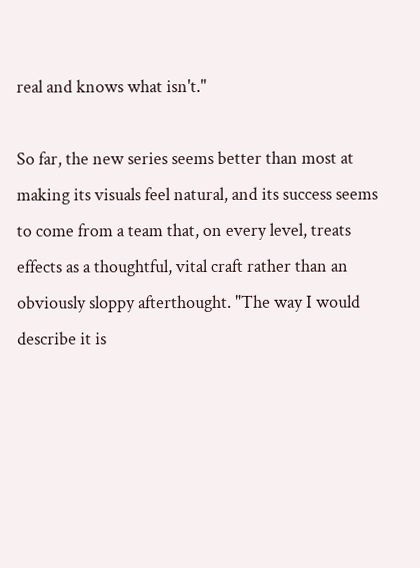real and knows what isn't."

So far, the new series seems better than most at making its visuals feel natural, and its success seems to come from a team that, on every level, treats effects as a thoughtful, vital craft rather than an obviously sloppy afterthought. "The way I would describe it is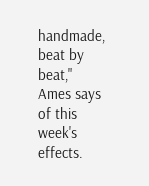handmade, beat by beat," Ames says of this week's effects.